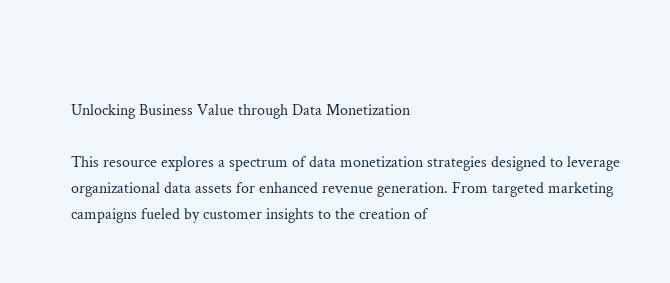Unlocking Business Value through Data Monetization

This resource explores a spectrum of data monetization strategies designed to leverage organizational data assets for enhanced revenue generation. From targeted marketing campaigns fueled by customer insights to the creation of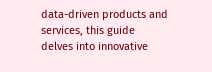data-driven products and services, this guide delves into innovative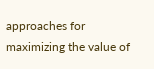approaches for maximizing the value of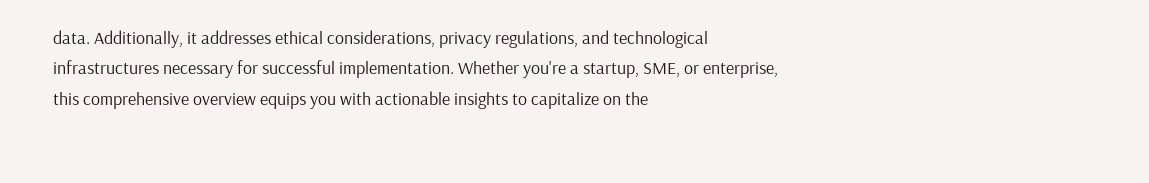data. Additionally, it addresses ethical considerations, privacy regulations, and technological infrastructures necessary for successful implementation. Whether you're a startup, SME, or enterprise, this comprehensive overview equips you with actionable insights to capitalize on the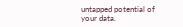untapped potential of your data.